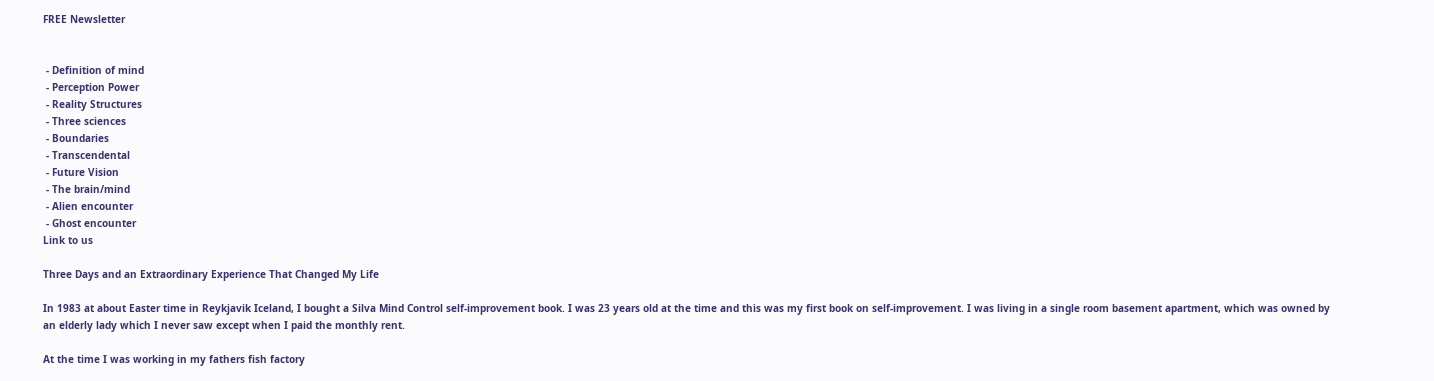FREE Newsletter


 - Definition of mind
 - Perception Power
 - Reality Structures
 - Three sciences
 - Boundaries
 - Transcendental
 - Future Vision
 - The brain/mind
 - Alien encounter
 - Ghost encounter
Link to us

Three Days and an Extraordinary Experience That Changed My Life

In 1983 at about Easter time in Reykjavik Iceland, I bought a Silva Mind Control self-improvement book. I was 23 years old at the time and this was my first book on self-improvement. I was living in a single room basement apartment, which was owned by an elderly lady which I never saw except when I paid the monthly rent.

At the time I was working in my fathers fish factory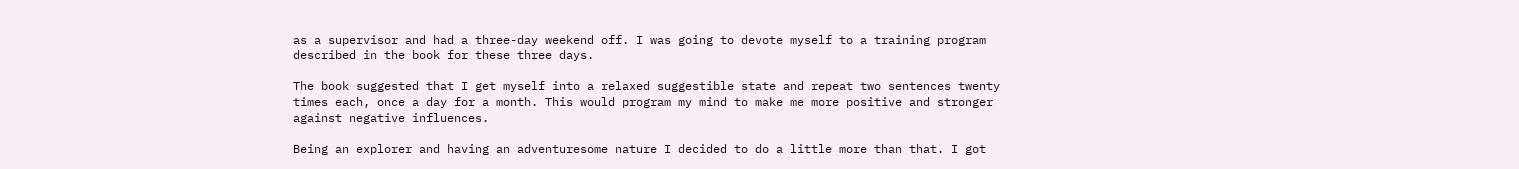as a supervisor and had a three-day weekend off. I was going to devote myself to a training program described in the book for these three days.

The book suggested that I get myself into a relaxed suggestible state and repeat two sentences twenty times each, once a day for a month. This would program my mind to make me more positive and stronger against negative influences.

Being an explorer and having an adventuresome nature I decided to do a little more than that. I got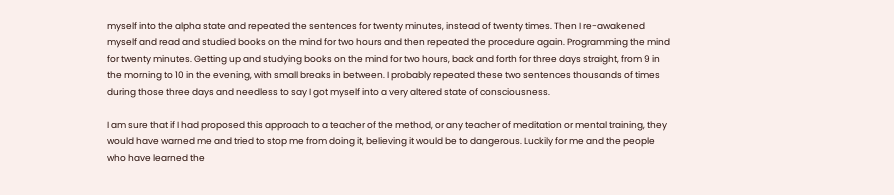myself into the alpha state and repeated the sentences for twenty minutes, instead of twenty times. Then I re-awakened myself and read and studied books on the mind for two hours and then repeated the procedure again. Programming the mind for twenty minutes. Getting up and studying books on the mind for two hours, back and forth for three days straight, from 9 in the morning to 10 in the evening, with small breaks in between. I probably repeated these two sentences thousands of times during those three days and needless to say I got myself into a very altered state of consciousness.

I am sure that if I had proposed this approach to a teacher of the method, or any teacher of meditation or mental training, they would have warned me and tried to stop me from doing it, believing it would be to dangerous. Luckily for me and the people who have learned the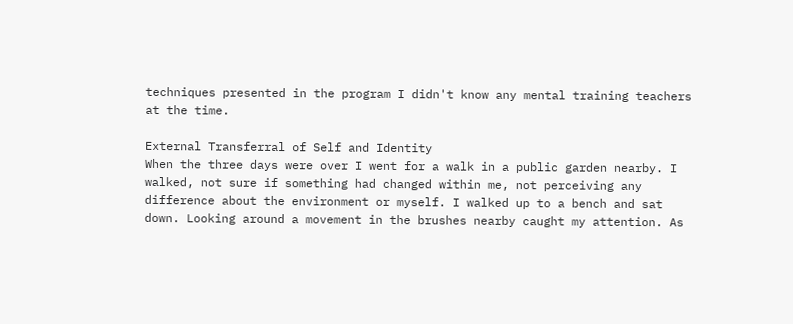techniques presented in the program I didn't know any mental training teachers at the time.

External Transferral of Self and Identity
When the three days were over I went for a walk in a public garden nearby. I walked, not sure if something had changed within me, not perceiving any difference about the environment or myself. I walked up to a bench and sat down. Looking around a movement in the brushes nearby caught my attention. As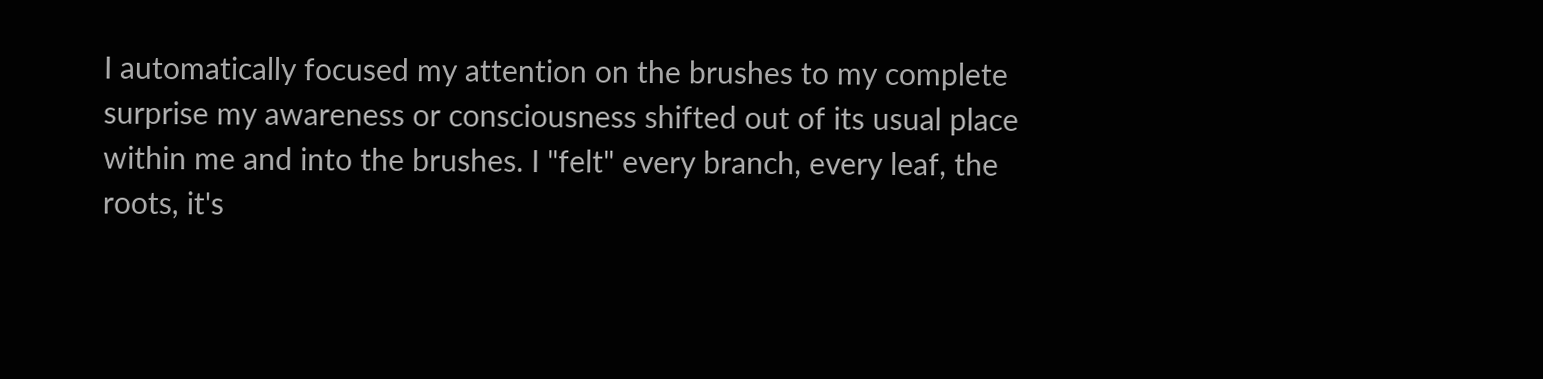I automatically focused my attention on the brushes to my complete surprise my awareness or consciousness shifted out of its usual place within me and into the brushes. I "felt" every branch, every leaf, the roots, it's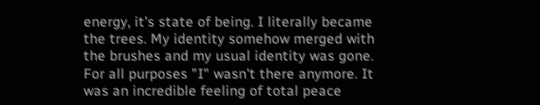energy, it's state of being. I literally became the trees. My identity somehow merged with the brushes and my usual identity was gone. For all purposes "I" wasn't there anymore. It was an incredible feeling of total peace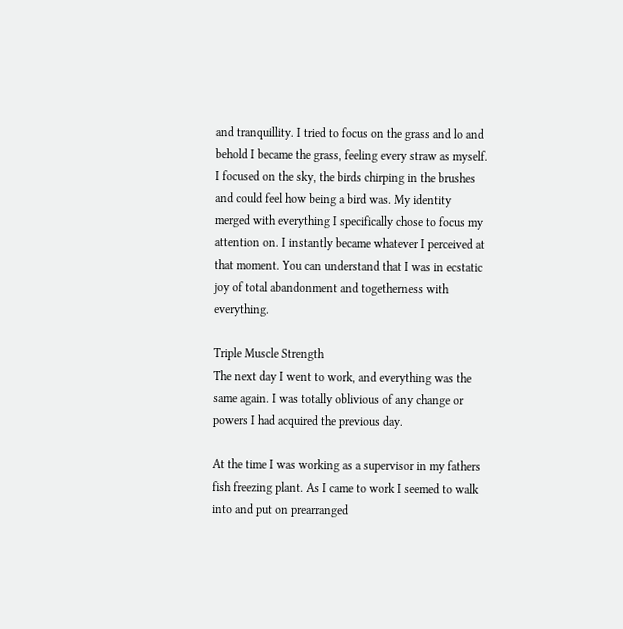and tranquillity. I tried to focus on the grass and lo and behold I became the grass, feeling every straw as myself. I focused on the sky, the birds chirping in the brushes and could feel how being a bird was. My identity merged with everything I specifically chose to focus my attention on. I instantly became whatever I perceived at that moment. You can understand that I was in ecstatic joy of total abandonment and togetherness with everything.

Triple Muscle Strength
The next day I went to work, and everything was the same again. I was totally oblivious of any change or powers I had acquired the previous day.

At the time I was working as a supervisor in my fathers fish freezing plant. As I came to work I seemed to walk into and put on prearranged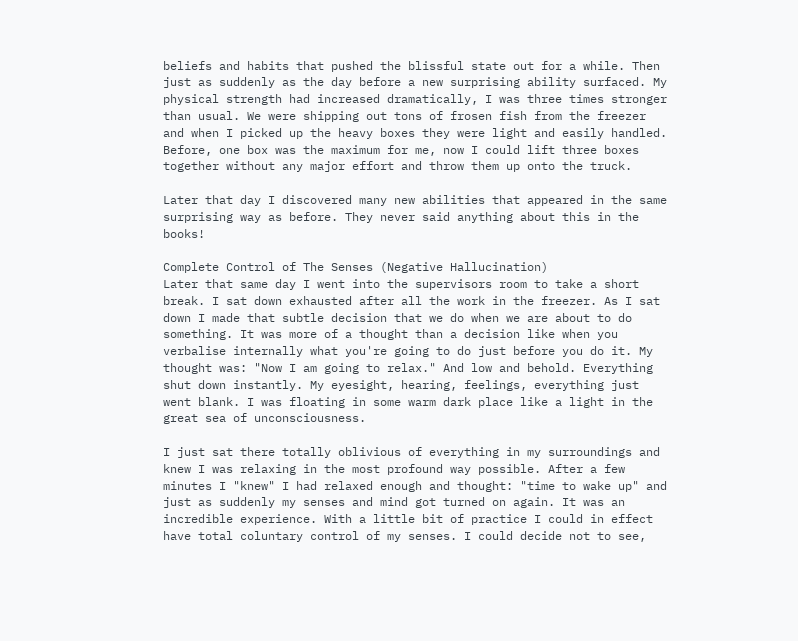beliefs and habits that pushed the blissful state out for a while. Then just as suddenly as the day before a new surprising ability surfaced. My physical strength had increased dramatically, I was three times stronger than usual. We were shipping out tons of frosen fish from the freezer and when I picked up the heavy boxes they were light and easily handled. Before, one box was the maximum for me, now I could lift three boxes together without any major effort and throw them up onto the truck.

Later that day I discovered many new abilities that appeared in the same surprising way as before. They never said anything about this in the books!

Complete Control of The Senses (Negative Hallucination)
Later that same day I went into the supervisors room to take a short break. I sat down exhausted after all the work in the freezer. As I sat down I made that subtle decision that we do when we are about to do something. It was more of a thought than a decision like when you verbalise internally what you're going to do just before you do it. My thought was: "Now I am going to relax." And low and behold. Everything shut down instantly. My eyesight, hearing, feelings, everything just went blank. I was floating in some warm dark place like a light in the great sea of unconsciousness.

I just sat there totally oblivious of everything in my surroundings and knew I was relaxing in the most profound way possible. After a few minutes I "knew" I had relaxed enough and thought: "time to wake up" and just as suddenly my senses and mind got turned on again. It was an incredible experience. With a little bit of practice I could in effect have total coluntary control of my senses. I could decide not to see,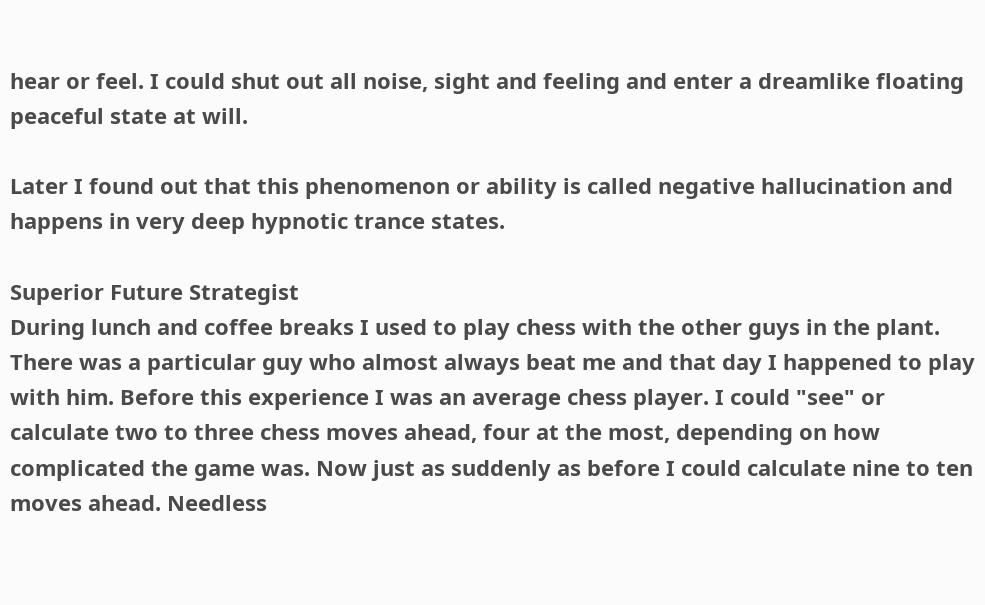hear or feel. I could shut out all noise, sight and feeling and enter a dreamlike floating peaceful state at will.

Later I found out that this phenomenon or ability is called negative hallucination and happens in very deep hypnotic trance states.

Superior Future Strategist
During lunch and coffee breaks I used to play chess with the other guys in the plant. There was a particular guy who almost always beat me and that day I happened to play with him. Before this experience I was an average chess player. I could "see" or calculate two to three chess moves ahead, four at the most, depending on how complicated the game was. Now just as suddenly as before I could calculate nine to ten moves ahead. Needless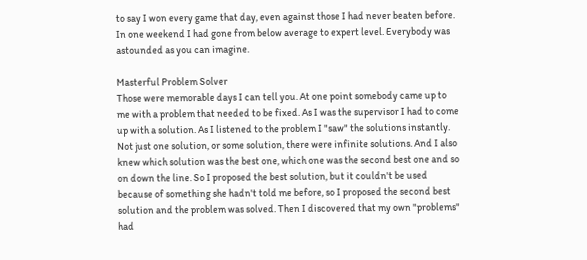to say I won every game that day, even against those I had never beaten before. In one weekend I had gone from below average to expert level. Everybody was astounded as you can imagine.

Masterful Problem Solver
Those were memorable days I can tell you. At one point somebody came up to me with a problem that needed to be fixed. As I was the supervisor I had to come up with a solution. As I listened to the problem I "saw" the solutions instantly. Not just one solution, or some solution, there were infinite solutions. And I also knew which solution was the best one, which one was the second best one and so on down the line. So I proposed the best solution, but it couldn't be used because of something she hadn't told me before, so I proposed the second best solution and the problem was solved. Then I discovered that my own "problems" had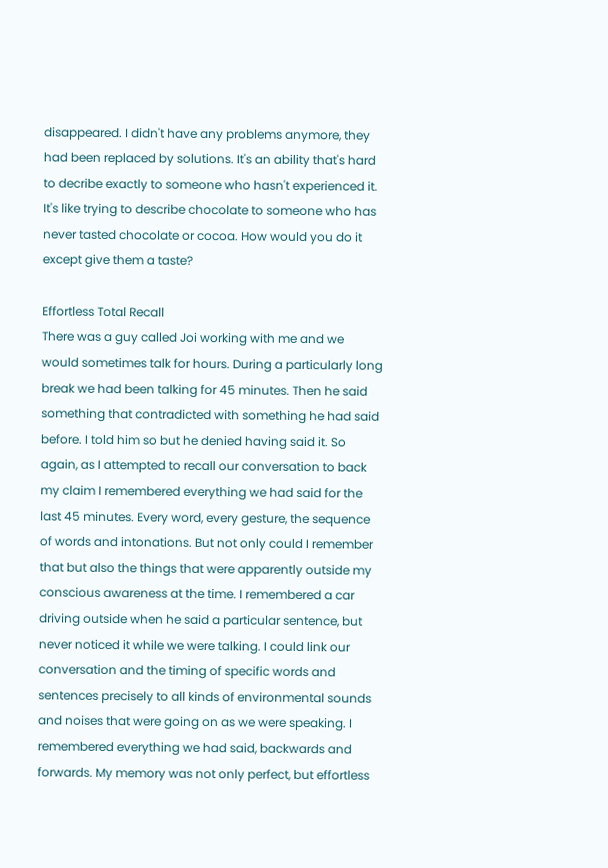disappeared. I didn't have any problems anymore, they had been replaced by solutions. It's an ability that's hard to decribe exactly to someone who hasn't experienced it. It's like trying to describe chocolate to someone who has never tasted chocolate or cocoa. How would you do it except give them a taste?

Effortless Total Recall
There was a guy called Joi working with me and we would sometimes talk for hours. During a particularly long break we had been talking for 45 minutes. Then he said something that contradicted with something he had said before. I told him so but he denied having said it. So again, as I attempted to recall our conversation to back my claim I remembered everything we had said for the last 45 minutes. Every word, every gesture, the sequence of words and intonations. But not only could I remember that but also the things that were apparently outside my conscious awareness at the time. I remembered a car driving outside when he said a particular sentence, but never noticed it while we were talking. I could link our conversation and the timing of specific words and sentences precisely to all kinds of environmental sounds and noises that were going on as we were speaking. I remembered everything we had said, backwards and forwards. My memory was not only perfect, but effortless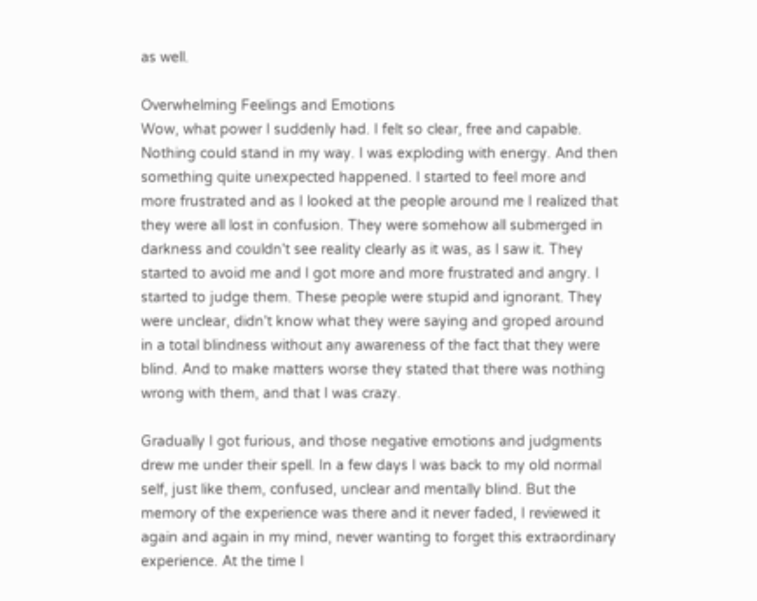as well.

Overwhelming Feelings and Emotions
Wow, what power I suddenly had. I felt so clear, free and capable. Nothing could stand in my way. I was exploding with energy. And then something quite unexpected happened. I started to feel more and more frustrated and as I looked at the people around me I realized that they were all lost in confusion. They were somehow all submerged in darkness and couldn't see reality clearly as it was, as I saw it. They started to avoid me and I got more and more frustrated and angry. I started to judge them. These people were stupid and ignorant. They were unclear, didn't know what they were saying and groped around in a total blindness without any awareness of the fact that they were blind. And to make matters worse they stated that there was nothing wrong with them, and that I was crazy.

Gradually I got furious, and those negative emotions and judgments drew me under their spell. In a few days I was back to my old normal self, just like them, confused, unclear and mentally blind. But the memory of the experience was there and it never faded, I reviewed it again and again in my mind, never wanting to forget this extraordinary experience. At the time I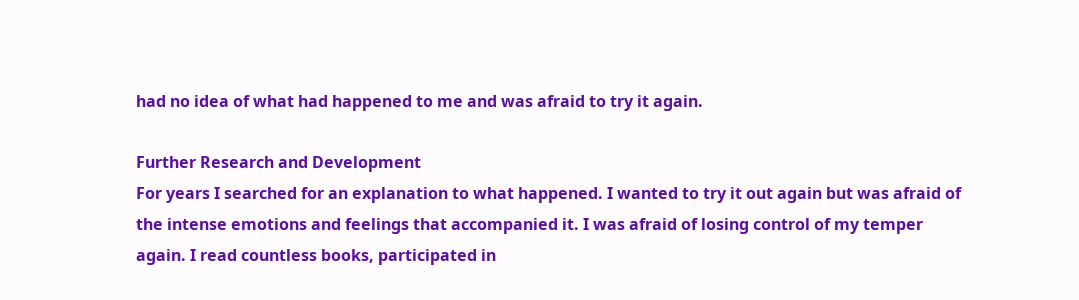had no idea of what had happened to me and was afraid to try it again.

Further Research and Development
For years I searched for an explanation to what happened. I wanted to try it out again but was afraid of the intense emotions and feelings that accompanied it. I was afraid of losing control of my temper again. I read countless books, participated in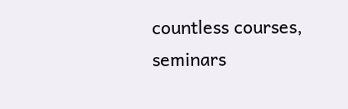countless courses, seminars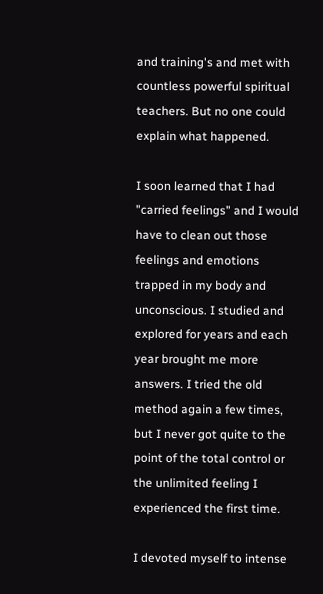and training's and met with countless powerful spiritual teachers. But no one could explain what happened.

I soon learned that I had "carried feelings" and I would have to clean out those feelings and emotions trapped in my body and unconscious. I studied and explored for years and each year brought me more answers. I tried the old method again a few times, but I never got quite to the point of the total control or the unlimited feeling I experienced the first time.

I devoted myself to intense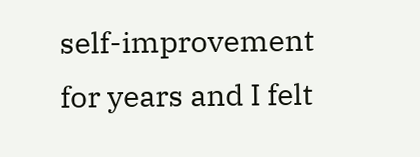self-improvement for years and I felt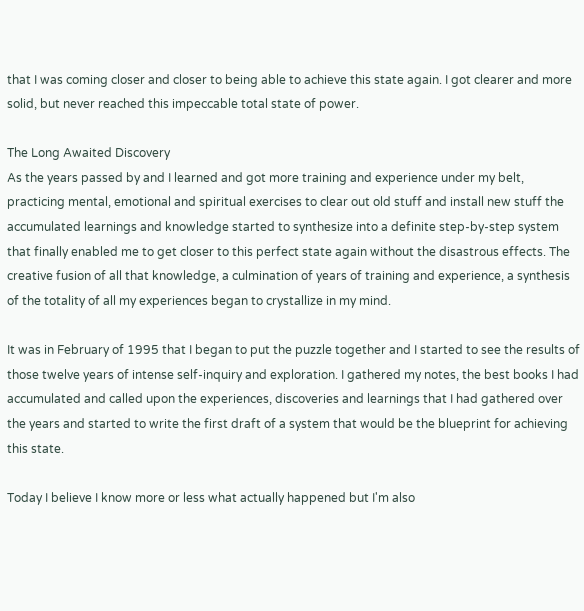that I was coming closer and closer to being able to achieve this state again. I got clearer and more solid, but never reached this impeccable total state of power.

The Long Awaited Discovery
As the years passed by and I learned and got more training and experience under my belt, practicing mental, emotional and spiritual exercises to clear out old stuff and install new stuff the accumulated learnings and knowledge started to synthesize into a definite step-by-step system that finally enabled me to get closer to this perfect state again without the disastrous effects. The creative fusion of all that knowledge, a culmination of years of training and experience, a synthesis of the totality of all my experiences began to crystallize in my mind.

It was in February of 1995 that I began to put the puzzle together and I started to see the results of those twelve years of intense self-inquiry and exploration. I gathered my notes, the best books I had accumulated and called upon the experiences, discoveries and learnings that I had gathered over the years and started to write the first draft of a system that would be the blueprint for achieving this state.

Today I believe I know more or less what actually happened but I'm also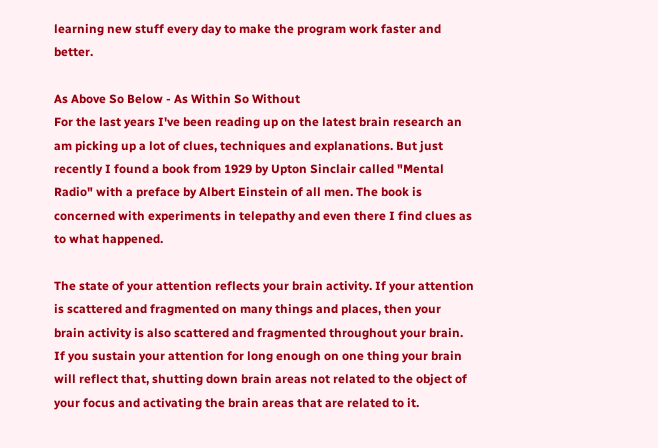learning new stuff every day to make the program work faster and better.

As Above So Below - As Within So Without
For the last years I've been reading up on the latest brain research an am picking up a lot of clues, techniques and explanations. But just recently I found a book from 1929 by Upton Sinclair called "Mental Radio" with a preface by Albert Einstein of all men. The book is concerned with experiments in telepathy and even there I find clues as to what happened.

The state of your attention reflects your brain activity. If your attention is scattered and fragmented on many things and places, then your brain activity is also scattered and fragmented throughout your brain. If you sustain your attention for long enough on one thing your brain will reflect that, shutting down brain areas not related to the object of your focus and activating the brain areas that are related to it.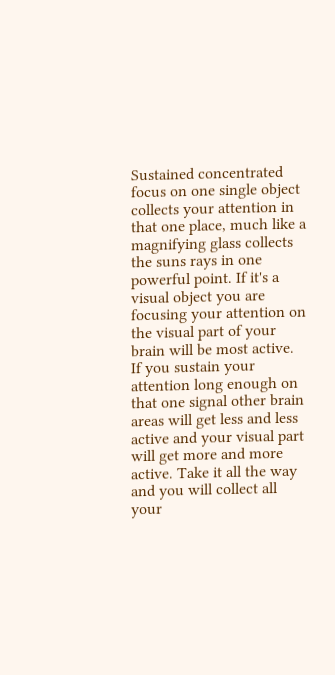Sustained concentrated focus on one single object collects your attention in that one place, much like a magnifying glass collects the suns rays in one powerful point. If it's a visual object you are focusing your attention on the visual part of your brain will be most active. If you sustain your attention long enough on that one signal other brain areas will get less and less active and your visual part will get more and more active. Take it all the way and you will collect all your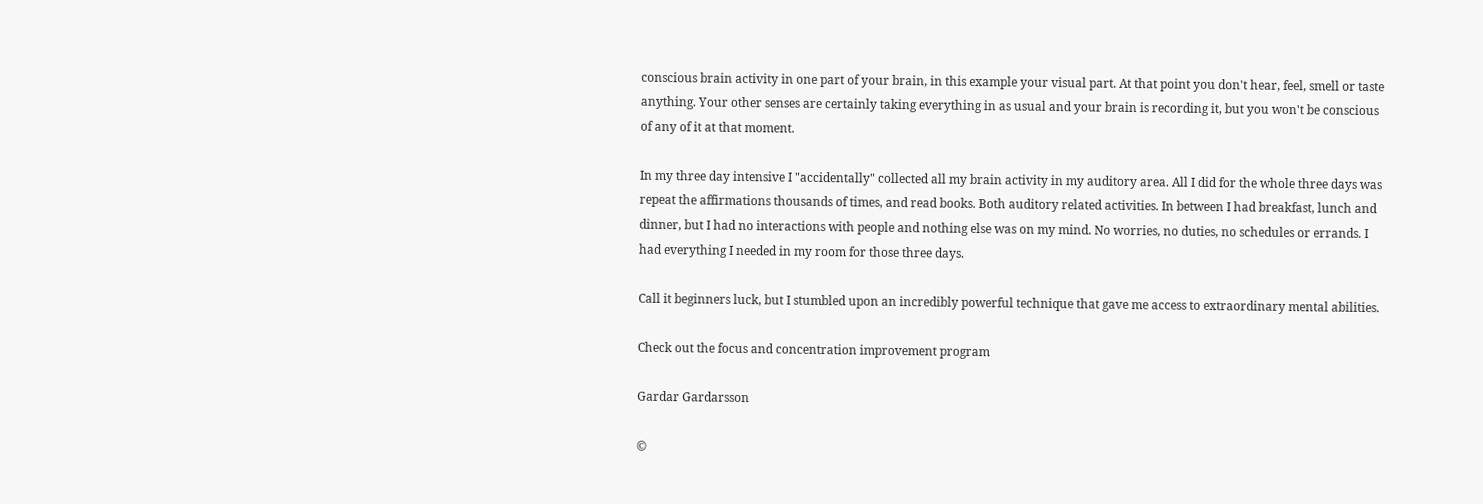conscious brain activity in one part of your brain, in this example your visual part. At that point you don't hear, feel, smell or taste anything. Your other senses are certainly taking everything in as usual and your brain is recording it, but you won't be conscious of any of it at that moment.

In my three day intensive I "accidentally" collected all my brain activity in my auditory area. All I did for the whole three days was repeat the affirmations thousands of times, and read books. Both auditory related activities. In between I had breakfast, lunch and dinner, but I had no interactions with people and nothing else was on my mind. No worries, no duties, no schedules or errands. I had everything I needed in my room for those three days.

Call it beginners luck, but I stumbled upon an incredibly powerful technique that gave me access to extraordinary mental abilities.

Check out the focus and concentration improvement program

Gardar Gardarsson

©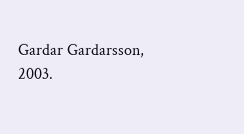Gardar Gardarsson, 2003.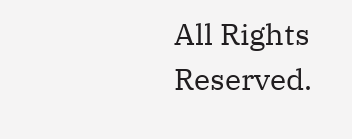All Rights Reserved.